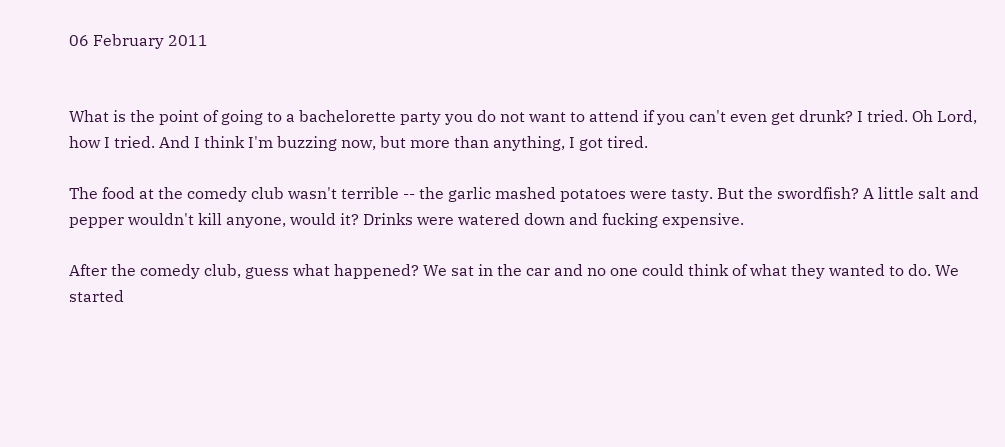06 February 2011


What is the point of going to a bachelorette party you do not want to attend if you can't even get drunk? I tried. Oh Lord, how I tried. And I think I'm buzzing now, but more than anything, I got tired.

The food at the comedy club wasn't terrible -- the garlic mashed potatoes were tasty. But the swordfish? A little salt and pepper wouldn't kill anyone, would it? Drinks were watered down and fucking expensive.

After the comedy club, guess what happened? We sat in the car and no one could think of what they wanted to do. We started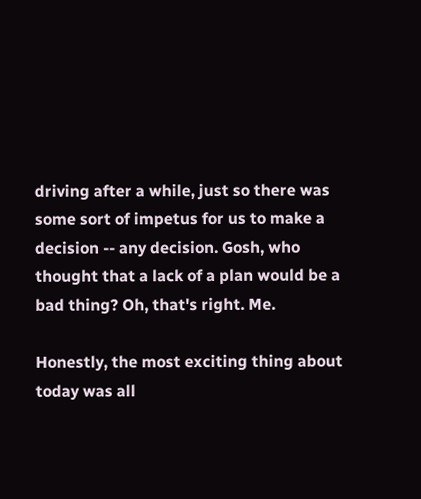driving after a while, just so there was some sort of impetus for us to make a decision -- any decision. Gosh, who thought that a lack of a plan would be a bad thing? Oh, that's right. Me.

Honestly, the most exciting thing about today was all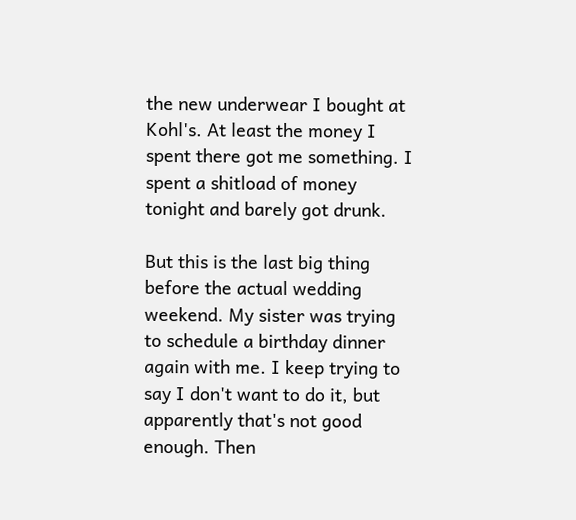the new underwear I bought at Kohl's. At least the money I spent there got me something. I spent a shitload of money tonight and barely got drunk.

But this is the last big thing before the actual wedding weekend. My sister was trying to schedule a birthday dinner again with me. I keep trying to say I don't want to do it, but apparently that's not good enough. Then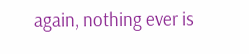again, nothing ever is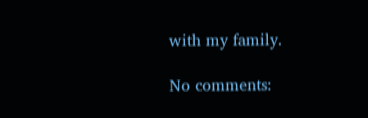with my family.

No comments: